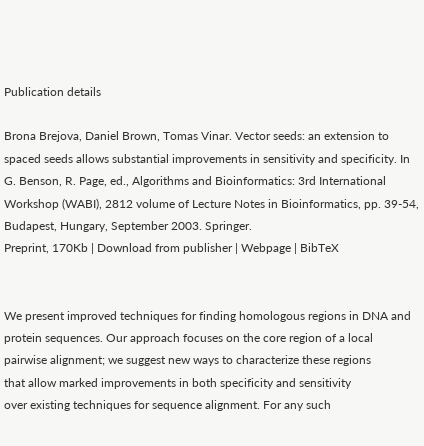Publication details

Brona Brejova, Daniel Brown, Tomas Vinar. Vector seeds: an extension to spaced seeds allows substantial improvements in sensitivity and specificity. In G. Benson, R. Page, ed., Algorithms and Bioinformatics: 3rd International Workshop (WABI), 2812 volume of Lecture Notes in Bioinformatics, pp. 39-54, Budapest, Hungary, September 2003. Springer.
Preprint, 170Kb | Download from publisher | Webpage | BibTeX


We present improved techniques for finding homologous regions in DNA and
protein sequences. Our approach focuses on the core region of a local
pairwise alignment; we suggest new ways to characterize these regions
that allow marked improvements in both specificity and sensitivity
over existing techniques for sequence alignment. For any such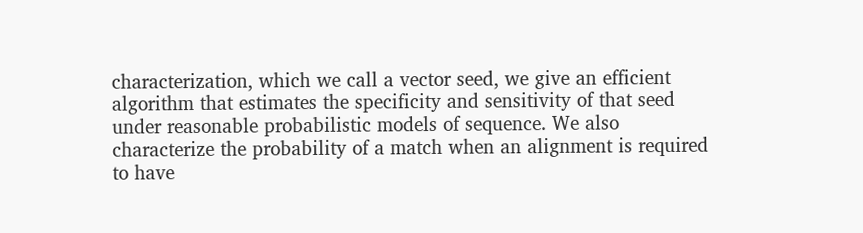characterization, which we call a vector seed, we give an efficient
algorithm that estimates the specificity and sensitivity of that seed
under reasonable probabilistic models of sequence. We also
characterize the probability of a match when an alignment is required
to have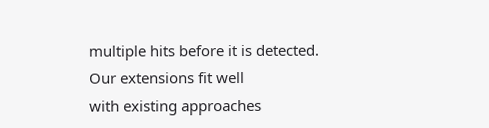multiple hits before it is detected. Our extensions fit well
with existing approaches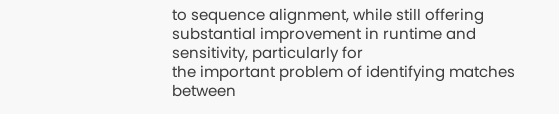to sequence alignment, while still offering
substantial improvement in runtime and sensitivity, particularly for
the important problem of identifying matches between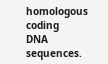homologous coding
DNA sequences.